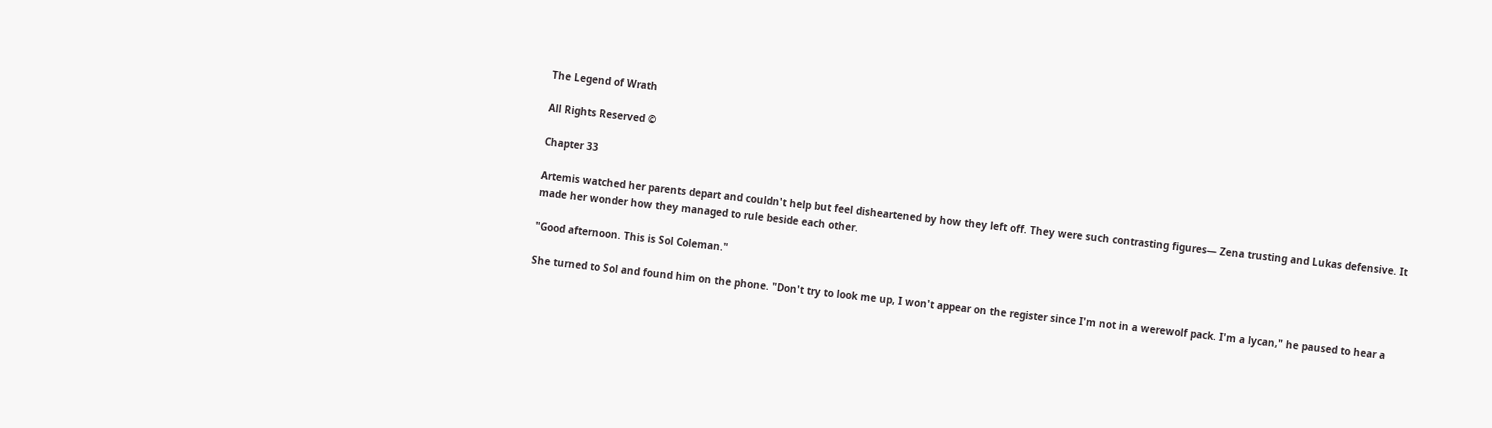The Legend of Wrath

All Rights Reserved ©

Chapter 33

Artemis watched her parents depart and couldn't help but feel disheartened by how they left off. They were such contrasting figures— Zena trusting and Lukas defensive. It made her wonder how they managed to rule beside each other.

"Good afternoon. This is Sol Coleman."

She turned to Sol and found him on the phone. "Don't try to look me up, I won't appear on the register since I'm not in a werewolf pack. I'm a lycan," he paused to hear a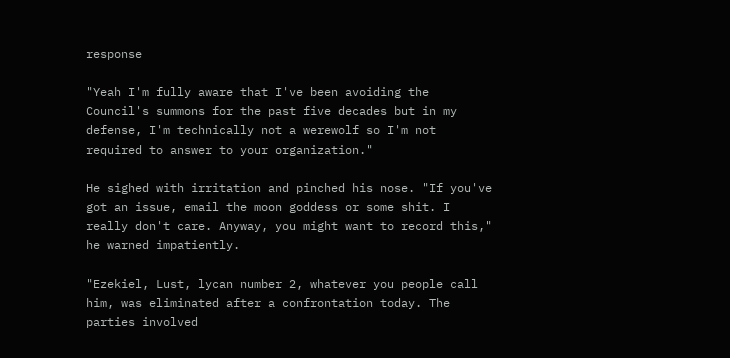response

"Yeah I'm fully aware that I've been avoiding the Council's summons for the past five decades but in my defense, I'm technically not a werewolf so I'm not required to answer to your organization."

He sighed with irritation and pinched his nose. "If you've got an issue, email the moon goddess or some shit. I really don't care. Anyway, you might want to record this," he warned impatiently.

"Ezekiel, Lust, lycan number 2, whatever you people call him, was eliminated after a confrontation today. The parties involved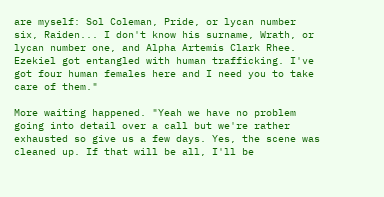are myself: Sol Coleman, Pride, or lycan number six, Raiden... I don't know his surname, Wrath, or lycan number one, and Alpha Artemis Clark Rhee. Ezekiel got entangled with human trafficking. I've got four human females here and I need you to take care of them."

More waiting happened. "Yeah we have no problem going into detail over a call but we're rather exhausted so give us a few days. Yes, the scene was cleaned up. If that will be all, I'll be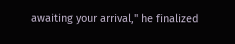awaiting your arrival," he finalized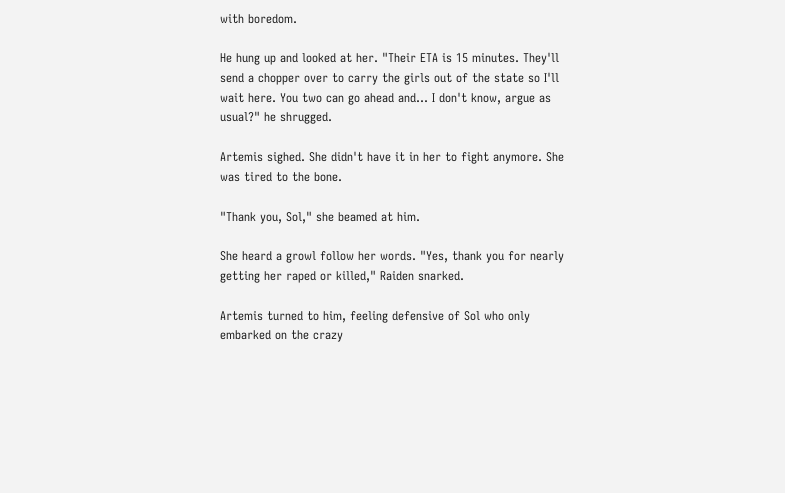with boredom.

He hung up and looked at her. "Their ETA is 15 minutes. They'll send a chopper over to carry the girls out of the state so I'll wait here. You two can go ahead and... I don't know, argue as usual?" he shrugged.

Artemis sighed. She didn't have it in her to fight anymore. She was tired to the bone.

"Thank you, Sol," she beamed at him.

She heard a growl follow her words. "Yes, thank you for nearly getting her raped or killed," Raiden snarked.

Artemis turned to him, feeling defensive of Sol who only embarked on the crazy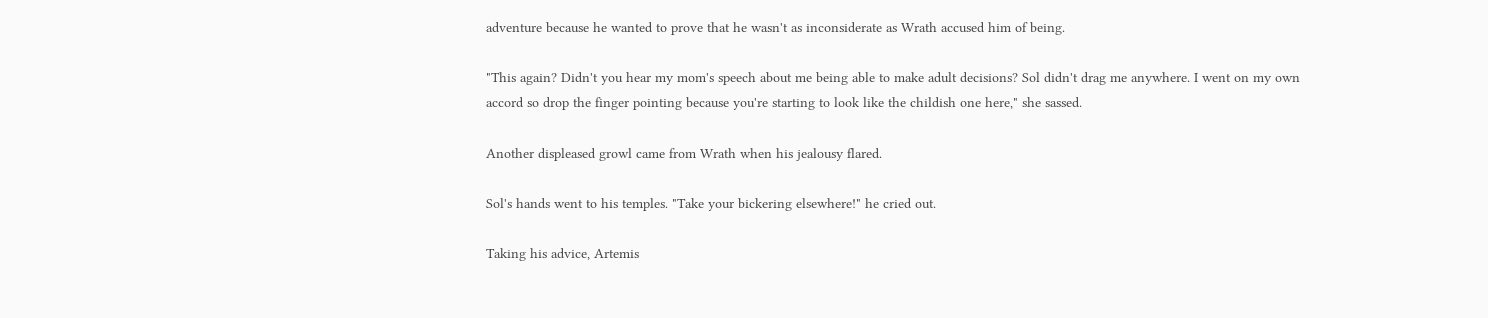adventure because he wanted to prove that he wasn't as inconsiderate as Wrath accused him of being.

"This again? Didn't you hear my mom's speech about me being able to make adult decisions? Sol didn't drag me anywhere. I went on my own accord so drop the finger pointing because you're starting to look like the childish one here," she sassed.

Another displeased growl came from Wrath when his jealousy flared.

Sol's hands went to his temples. "Take your bickering elsewhere!" he cried out.

Taking his advice, Artemis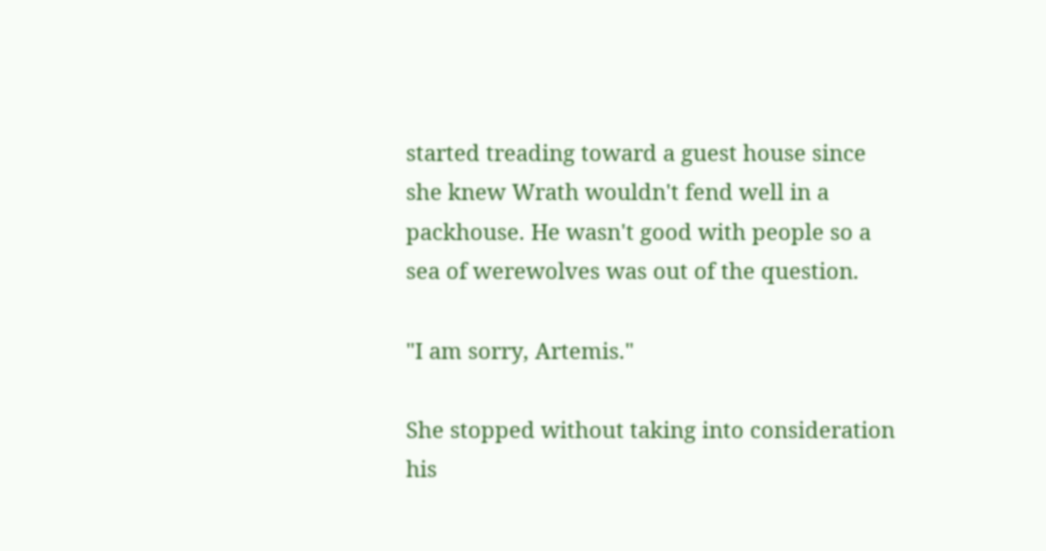started treading toward a guest house since she knew Wrath wouldn't fend well in a packhouse. He wasn't good with people so a sea of werewolves was out of the question.

"I am sorry, Artemis."

She stopped without taking into consideration his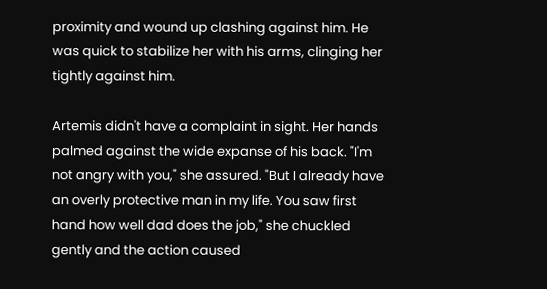proximity and wound up clashing against him. He was quick to stabilize her with his arms, clinging her tightly against him.

Artemis didn't have a complaint in sight. Her hands palmed against the wide expanse of his back. "I'm not angry with you," she assured. "But I already have an overly protective man in my life. You saw first hand how well dad does the job," she chuckled gently and the action caused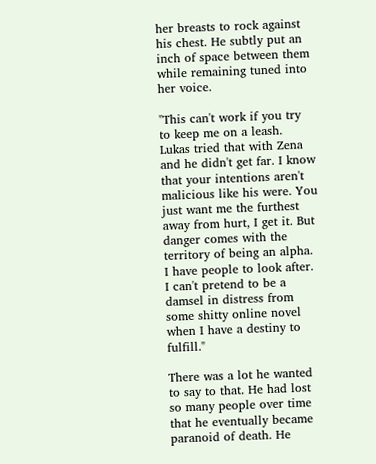her breasts to rock against his chest. He subtly put an inch of space between them while remaining tuned into her voice.

"This can't work if you try to keep me on a leash. Lukas tried that with Zena and he didn't get far. I know that your intentions aren't malicious like his were. You just want me the furthest away from hurt, I get it. But danger comes with the territory of being an alpha. I have people to look after. I can't pretend to be a damsel in distress from some shitty online novel when I have a destiny to fulfill."

There was a lot he wanted to say to that. He had lost so many people over time that he eventually became paranoid of death. He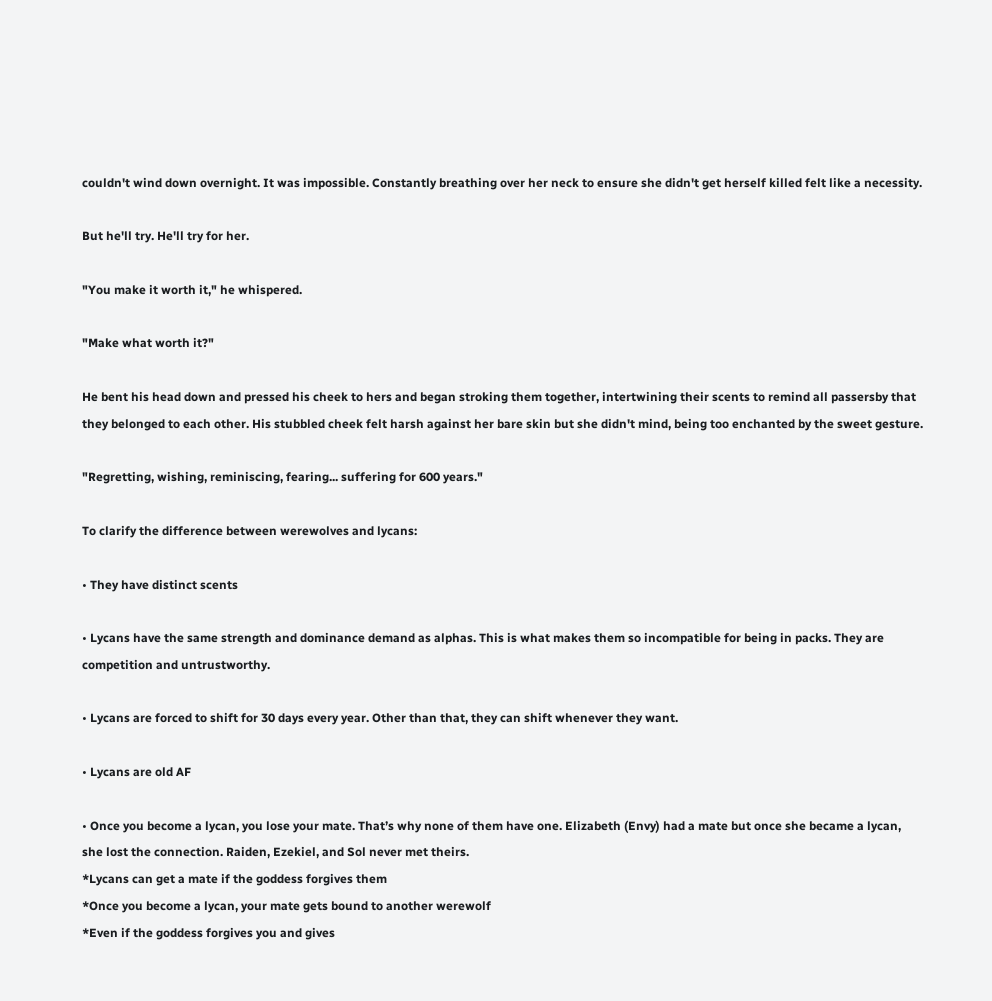couldn't wind down overnight. It was impossible. Constantly breathing over her neck to ensure she didn't get herself killed felt like a necessity.

But he'll try. He'll try for her.

"You make it worth it," he whispered.

"Make what worth it?"

He bent his head down and pressed his cheek to hers and began stroking them together, intertwining their scents to remind all passersby that they belonged to each other. His stubbled cheek felt harsh against her bare skin but she didn't mind, being too enchanted by the sweet gesture.

"Regretting, wishing, reminiscing, fearing... suffering for 600 years."

To clarify the difference between werewolves and lycans:

• They have distinct scents

• Lycans have the same strength and dominance demand as alphas. This is what makes them so incompatible for being in packs. They are competition and untrustworthy.

• Lycans are forced to shift for 30 days every year. Other than that, they can shift whenever they want.

• Lycans are old AF

• Once you become a lycan, you lose your mate. That’s why none of them have one. Elizabeth (Envy) had a mate but once she became a lycan, she lost the connection. Raiden, Ezekiel, and Sol never met theirs.
*Lycans can get a mate if the goddess forgives them
*Once you become a lycan, your mate gets bound to another werewolf
*Even if the goddess forgives you and gives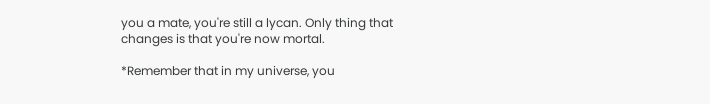you a mate, you're still a lycan. Only thing that changes is that you're now mortal.

*Remember that in my universe, you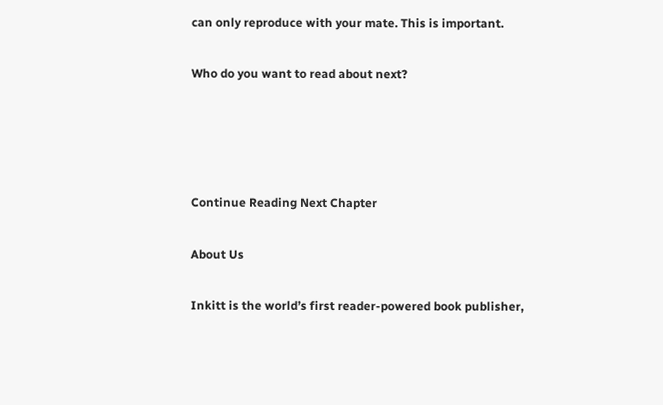can only reproduce with your mate. This is important.

Who do you want to read about next?




Continue Reading Next Chapter

About Us

Inkitt is the world’s first reader-powered book publisher,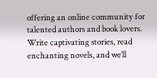offering an online community for talented authors and book lovers. Write captivating stories, read enchanting novels, and we’ll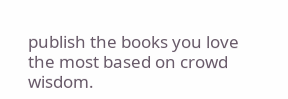publish the books you love the most based on crowd wisdom.